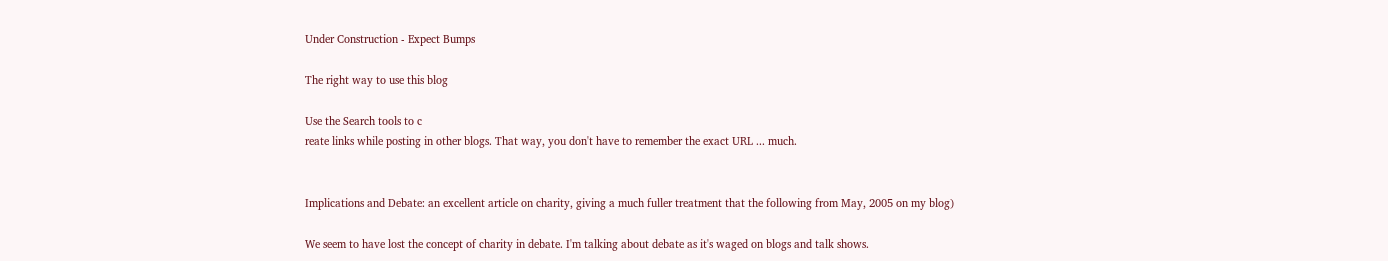Under Construction - Expect Bumps

The right way to use this blog

Use the Search tools to c
reate links while posting in other blogs. That way, you don't have to remember the exact URL ... much.


Implications and Debate: an excellent article on charity, giving a much fuller treatment that the following from May, 2005 on my blog)

We seem to have lost the concept of charity in debate. I'm talking about debate as it's waged on blogs and talk shows.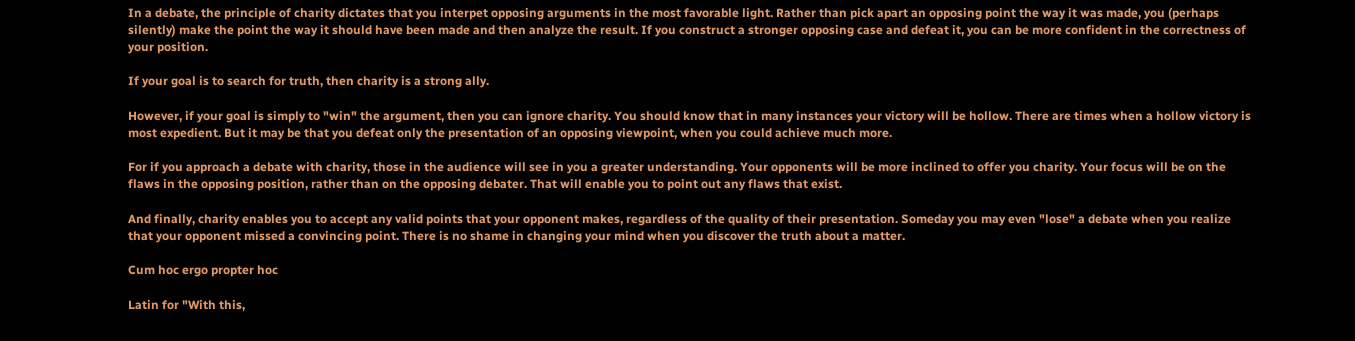In a debate, the principle of charity dictates that you interpet opposing arguments in the most favorable light. Rather than pick apart an opposing point the way it was made, you (perhaps silently) make the point the way it should have been made and then analyze the result. If you construct a stronger opposing case and defeat it, you can be more confident in the correctness of your position.

If your goal is to search for truth, then charity is a strong ally.

However, if your goal is simply to "win" the argument, then you can ignore charity. You should know that in many instances your victory will be hollow. There are times when a hollow victory is most expedient. But it may be that you defeat only the presentation of an opposing viewpoint, when you could achieve much more.

For if you approach a debate with charity, those in the audience will see in you a greater understanding. Your opponents will be more inclined to offer you charity. Your focus will be on the flaws in the opposing position, rather than on the opposing debater. That will enable you to point out any flaws that exist.

And finally, charity enables you to accept any valid points that your opponent makes, regardless of the quality of their presentation. Someday you may even "lose" a debate when you realize that your opponent missed a convincing point. There is no shame in changing your mind when you discover the truth about a matter.

Cum hoc ergo propter hoc

Latin for "With this,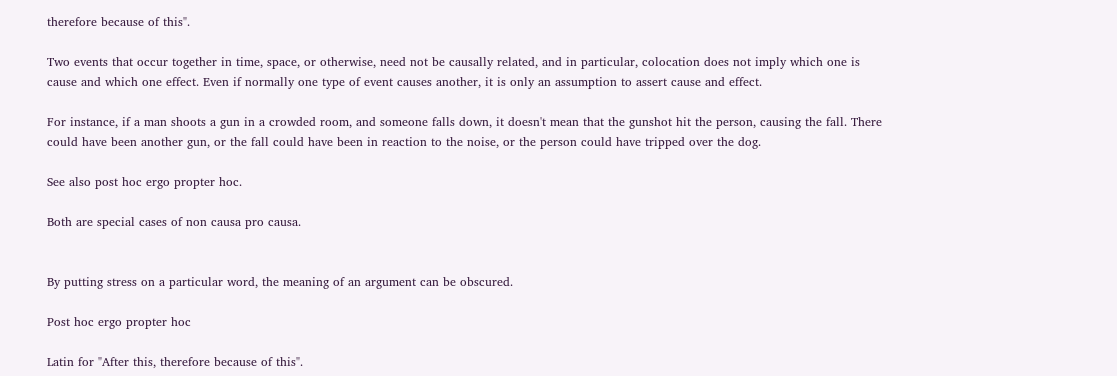therefore because of this".

Two events that occur together in time, space, or otherwise, need not be causally related, and in particular, colocation does not imply which one is cause and which one effect. Even if normally one type of event causes another, it is only an assumption to assert cause and effect.

For instance, if a man shoots a gun in a crowded room, and someone falls down, it doesn't mean that the gunshot hit the person, causing the fall. There could have been another gun, or the fall could have been in reaction to the noise, or the person could have tripped over the dog.

See also post hoc ergo propter hoc.

Both are special cases of non causa pro causa.


By putting stress on a particular word, the meaning of an argument can be obscured.

Post hoc ergo propter hoc

Latin for "After this, therefore because of this".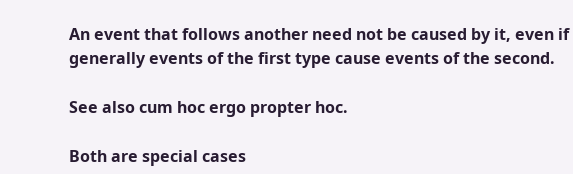An event that follows another need not be caused by it, even if generally events of the first type cause events of the second.

See also cum hoc ergo propter hoc.

Both are special cases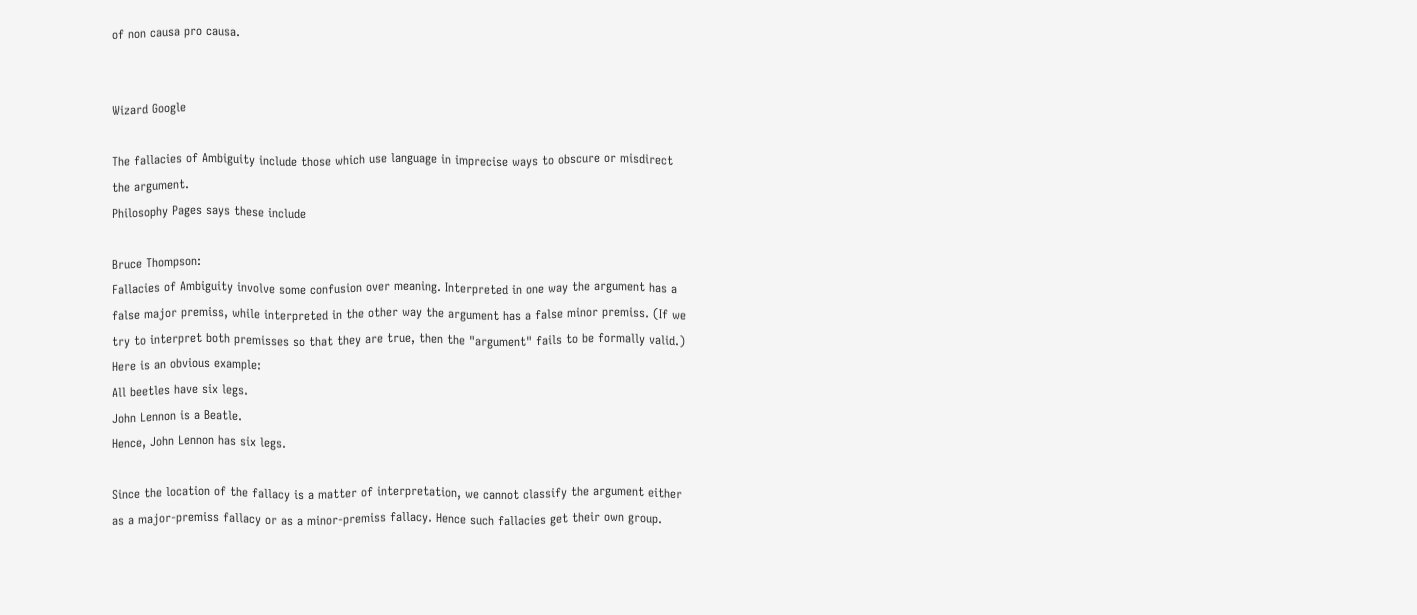of non causa pro causa.


Wizard Google

The fallacies of Ambiguity include those which use language in imprecise ways to obscure or misdirect the argument.
Philosophy Pages says these include

Bruce Thompson:
Fallacies of Ambiguity involve some confusion over meaning. Interpreted in one way the argument has a false major premiss, while interpreted in the other way the argument has a false minor premiss. (If we try to interpret both premisses so that they are true, then the "argument" fails to be formally valid.) Here is an obvious example:
All beetles have six legs.
John Lennon is a Beatle.
Hence, John Lennon has six legs.

Since the location of the fallacy is a matter of interpretation, we cannot classify the argument either as a major-premiss fallacy or as a minor-premiss fallacy. Hence such fallacies get their own group.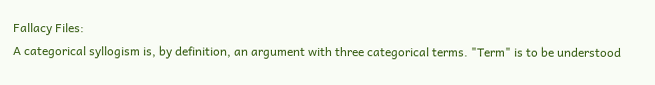Fallacy Files:
A categorical syllogism is, by definition, an argument with three categorical terms. "Term" is to be understood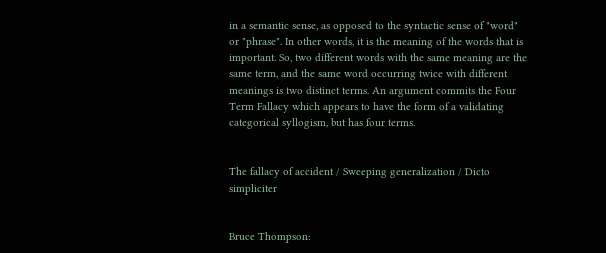in a semantic sense, as opposed to the syntactic sense of "word" or "phrase". In other words, it is the meaning of the words that is important. So, two different words with the same meaning are the same term, and the same word occurring twice with different meanings is two distinct terms. An argument commits the Four Term Fallacy which appears to have the form of a validating categorical syllogism, but has four terms.


The fallacy of accident / Sweeping generalization / Dicto simpliciter


Bruce Thompson: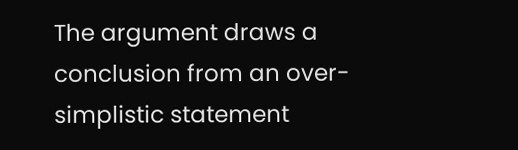The argument draws a conclusion from an over-simplistic statement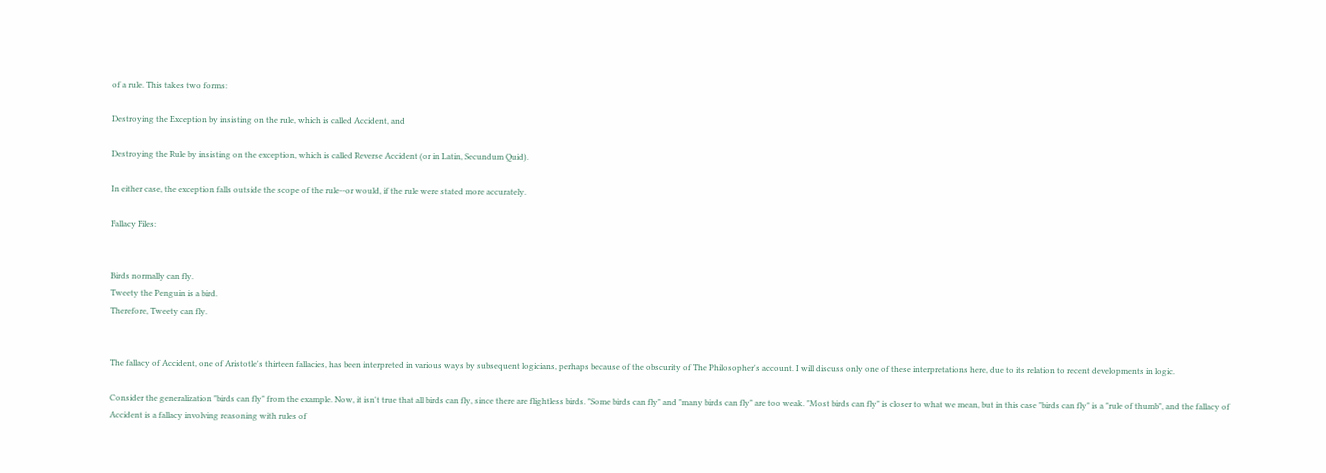of a rule. This takes two forms:

Destroying the Exception by insisting on the rule, which is called Accident, and

Destroying the Rule by insisting on the exception, which is called Reverse Accident (or in Latin, Secundum Quid).

In either case, the exception falls outside the scope of the rule--or would, if the rule were stated more accurately.

Fallacy Files:


Birds normally can fly.
Tweety the Penguin is a bird.
Therefore, Tweety can fly.


The fallacy of Accident, one of Aristotle's thirteen fallacies, has been interpreted in various ways by subsequent logicians, perhaps because of the obscurity of The Philosopher's account. I will discuss only one of these interpretations here, due to its relation to recent developments in logic.

Consider the generalization "birds can fly" from the example. Now, it isn't true that all birds can fly, since there are flightless birds. "Some birds can fly" and "many birds can fly" are too weak. "Most birds can fly" is closer to what we mean, but in this case "birds can fly" is a "rule of thumb", and the fallacy of Accident is a fallacy involving reasoning with rules of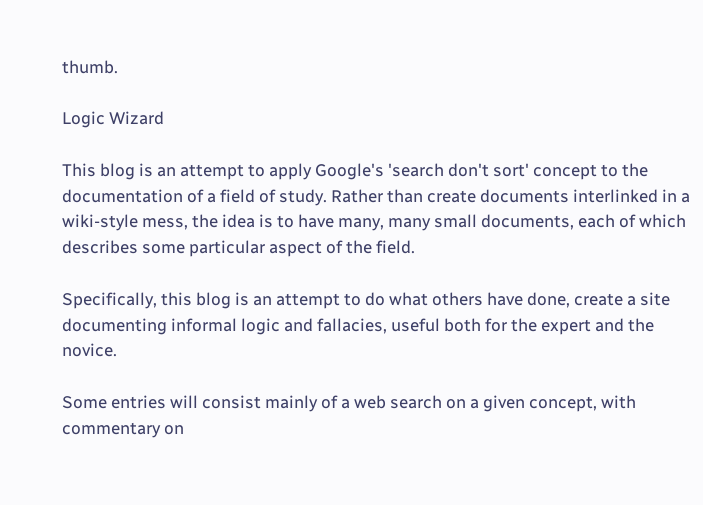thumb.

Logic Wizard

This blog is an attempt to apply Google's 'search don't sort' concept to the documentation of a field of study. Rather than create documents interlinked in a wiki-style mess, the idea is to have many, many small documents, each of which describes some particular aspect of the field.

Specifically, this blog is an attempt to do what others have done, create a site documenting informal logic and fallacies, useful both for the expert and the novice.

Some entries will consist mainly of a web search on a given concept, with commentary on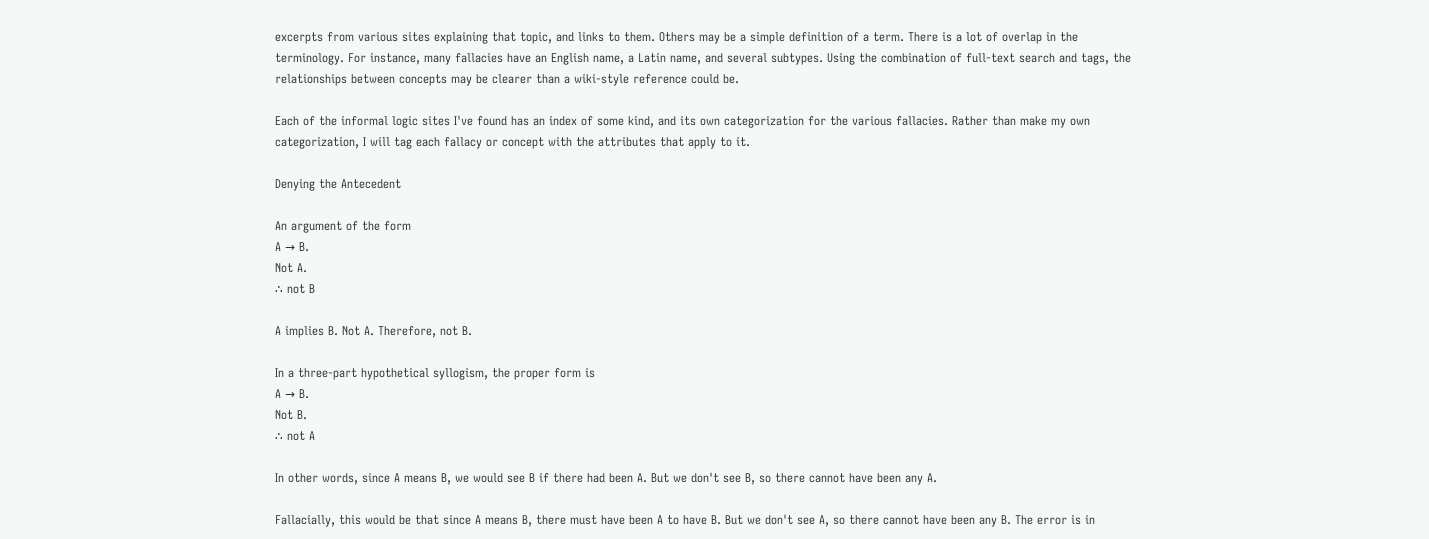excerpts from various sites explaining that topic, and links to them. Others may be a simple definition of a term. There is a lot of overlap in the terminology. For instance, many fallacies have an English name, a Latin name, and several subtypes. Using the combination of full-text search and tags, the relationships between concepts may be clearer than a wiki-style reference could be.

Each of the informal logic sites I've found has an index of some kind, and its own categorization for the various fallacies. Rather than make my own categorization, I will tag each fallacy or concept with the attributes that apply to it.

Denying the Antecedent

An argument of the form
A → B.
Not A.
∴ not B

A implies B. Not A. Therefore, not B.

In a three-part hypothetical syllogism, the proper form is
A → B.
Not B.
∴ not A

In other words, since A means B, we would see B if there had been A. But we don't see B, so there cannot have been any A.

Fallacially, this would be that since A means B, there must have been A to have B. But we don't see A, so there cannot have been any B. The error is in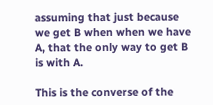assuming that just because we get B when when we have A, that the only way to get B is with A.

This is the converse of the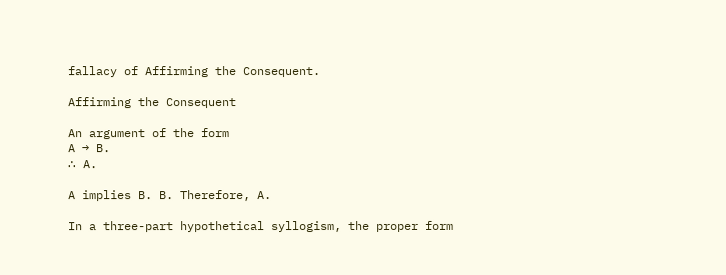fallacy of Affirming the Consequent.

Affirming the Consequent

An argument of the form
A → B.
∴ A.

A implies B. B. Therefore, A.

In a three-part hypothetical syllogism, the proper form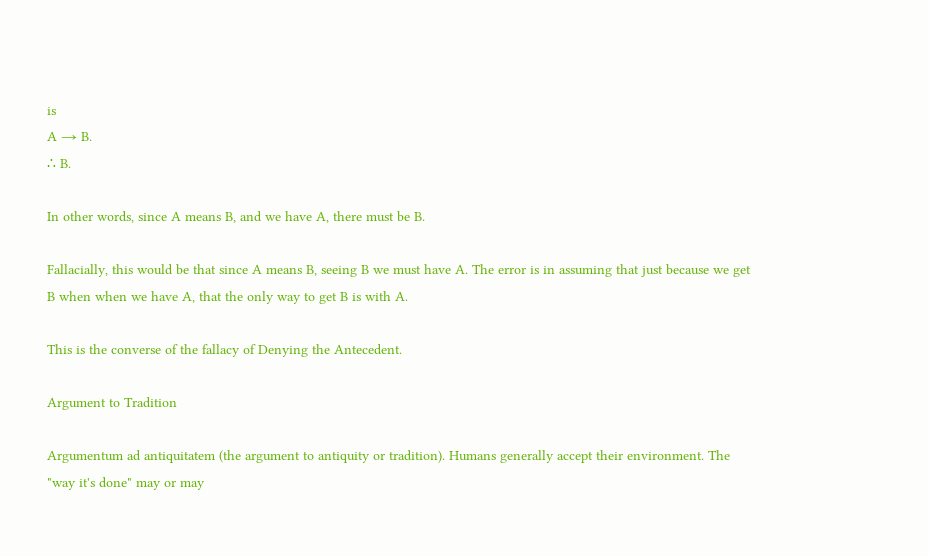is
A → B.
∴ B.

In other words, since A means B, and we have A, there must be B.

Fallacially, this would be that since A means B, seeing B we must have A. The error is in assuming that just because we get B when when we have A, that the only way to get B is with A.

This is the converse of the fallacy of Denying the Antecedent.

Argument to Tradition

Argumentum ad antiquitatem (the argument to antiquity or tradition). Humans generally accept their environment. The "way it's done" may or may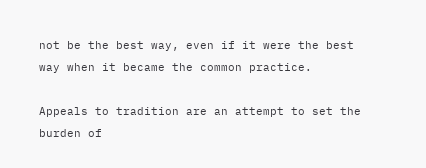not be the best way, even if it were the best way when it became the common practice.

Appeals to tradition are an attempt to set the burden of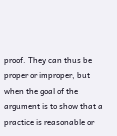proof. They can thus be proper or improper, but when the goal of the argument is to show that a practice is reasonable or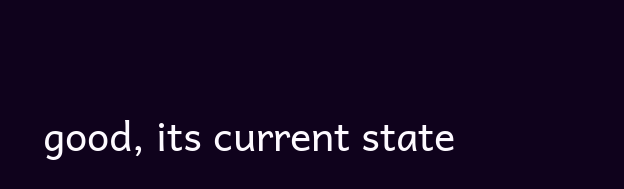good, its current state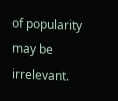of popularity may be irrelevant.